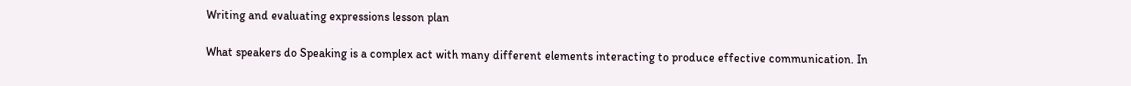Writing and evaluating expressions lesson plan

What speakers do Speaking is a complex act with many different elements interacting to produce effective communication. In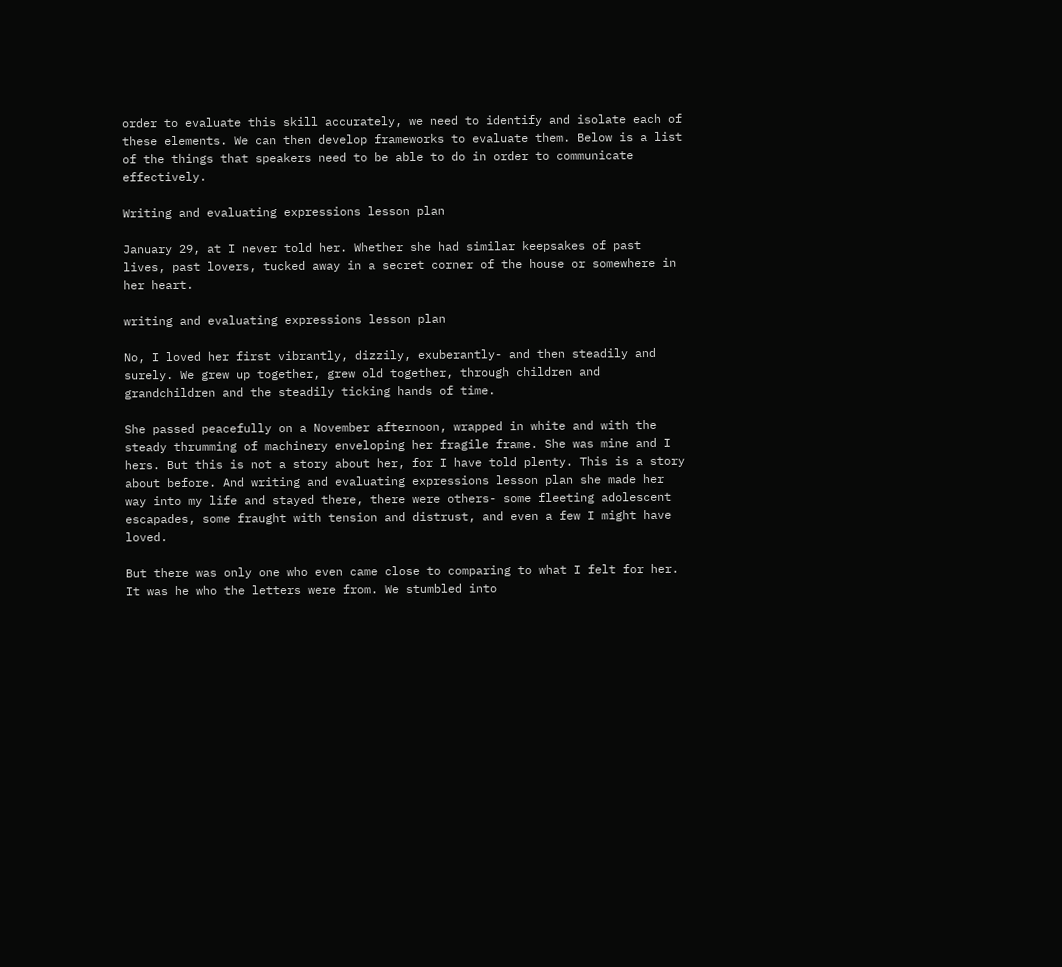order to evaluate this skill accurately, we need to identify and isolate each of these elements. We can then develop frameworks to evaluate them. Below is a list of the things that speakers need to be able to do in order to communicate effectively.

Writing and evaluating expressions lesson plan

January 29, at I never told her. Whether she had similar keepsakes of past lives, past lovers, tucked away in a secret corner of the house or somewhere in her heart.

writing and evaluating expressions lesson plan

No, I loved her first vibrantly, dizzily, exuberantly- and then steadily and surely. We grew up together, grew old together, through children and grandchildren and the steadily ticking hands of time.

She passed peacefully on a November afternoon, wrapped in white and with the steady thrumming of machinery enveloping her fragile frame. She was mine and I hers. But this is not a story about her, for I have told plenty. This is a story about before. And writing and evaluating expressions lesson plan she made her way into my life and stayed there, there were others- some fleeting adolescent escapades, some fraught with tension and distrust, and even a few I might have loved.

But there was only one who even came close to comparing to what I felt for her. It was he who the letters were from. We stumbled into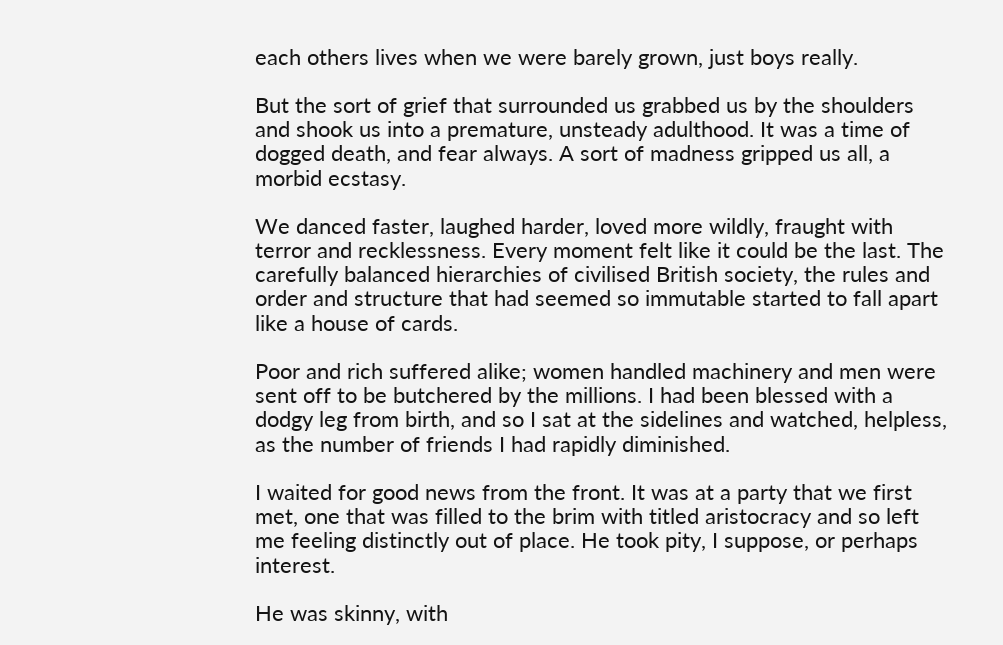each others lives when we were barely grown, just boys really.

But the sort of grief that surrounded us grabbed us by the shoulders and shook us into a premature, unsteady adulthood. It was a time of dogged death, and fear always. A sort of madness gripped us all, a morbid ecstasy.

We danced faster, laughed harder, loved more wildly, fraught with terror and recklessness. Every moment felt like it could be the last. The carefully balanced hierarchies of civilised British society, the rules and order and structure that had seemed so immutable started to fall apart like a house of cards.

Poor and rich suffered alike; women handled machinery and men were sent off to be butchered by the millions. I had been blessed with a dodgy leg from birth, and so I sat at the sidelines and watched, helpless, as the number of friends I had rapidly diminished.

I waited for good news from the front. It was at a party that we first met, one that was filled to the brim with titled aristocracy and so left me feeling distinctly out of place. He took pity, I suppose, or perhaps interest.

He was skinny, with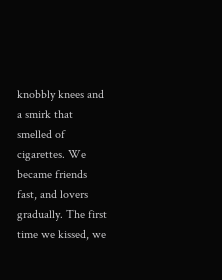knobbly knees and a smirk that smelled of cigarettes. We became friends fast, and lovers gradually. The first time we kissed, we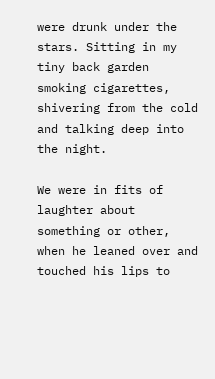were drunk under the stars. Sitting in my tiny back garden smoking cigarettes, shivering from the cold and talking deep into the night.

We were in fits of laughter about something or other, when he leaned over and touched his lips to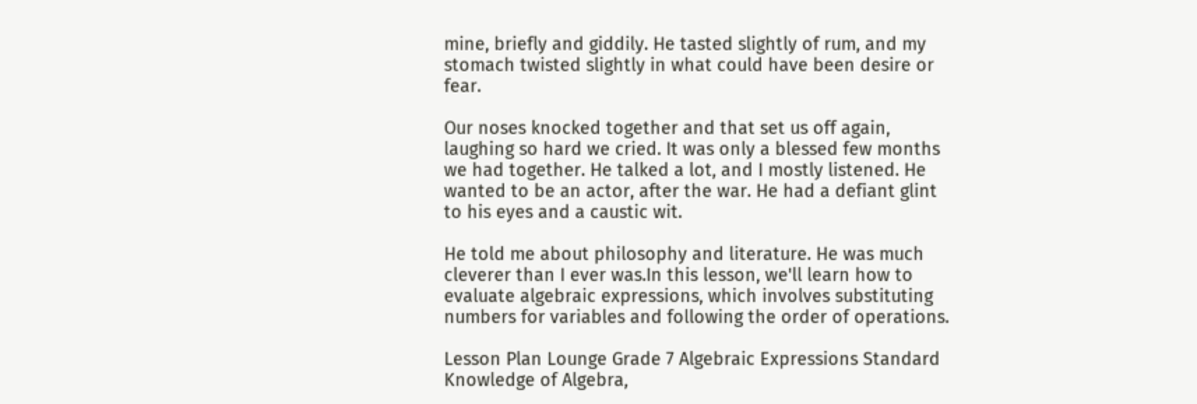mine, briefly and giddily. He tasted slightly of rum, and my stomach twisted slightly in what could have been desire or fear.

Our noses knocked together and that set us off again, laughing so hard we cried. It was only a blessed few months we had together. He talked a lot, and I mostly listened. He wanted to be an actor, after the war. He had a defiant glint to his eyes and a caustic wit.

He told me about philosophy and literature. He was much cleverer than I ever was.In this lesson, we'll learn how to evaluate algebraic expressions, which involves substituting numbers for variables and following the order of operations.

Lesson Plan Lounge Grade 7 Algebraic Expressions Standard Knowledge of Algebra,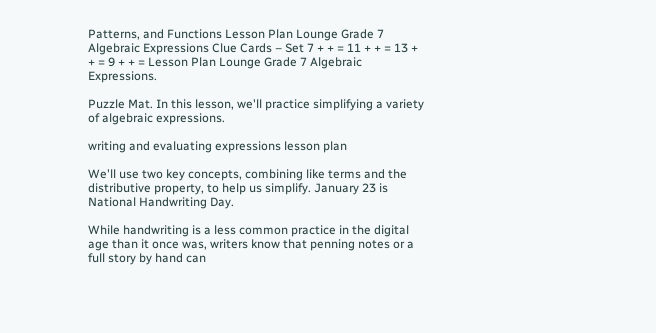Patterns, and Functions Lesson Plan Lounge Grade 7 Algebraic Expressions Clue Cards – Set 7 + + = 11 + + = 13 + + = 9 + + = Lesson Plan Lounge Grade 7 Algebraic Expressions.

Puzzle Mat. In this lesson, we'll practice simplifying a variety of algebraic expressions.

writing and evaluating expressions lesson plan

We'll use two key concepts, combining like terms and the distributive property, to help us simplify. January 23 is National Handwriting Day.

While handwriting is a less common practice in the digital age than it once was, writers know that penning notes or a full story by hand can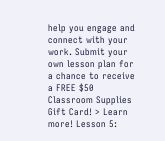help you engage and connect with your work. Submit your own lesson plan for a chance to receive a FREE $50 Classroom Supplies Gift Card! > Learn more! Lesson 5: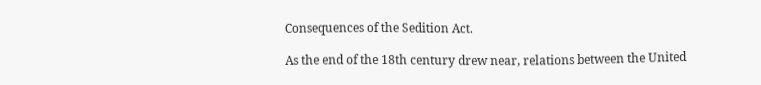Consequences of the Sedition Act.

As the end of the 18th century drew near, relations between the United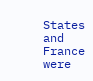States and France were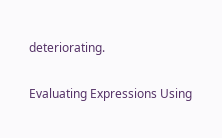deteriorating.

Evaluating Expressions Using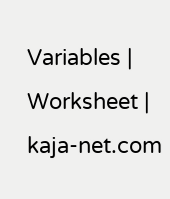Variables | Worksheet | kaja-net.com